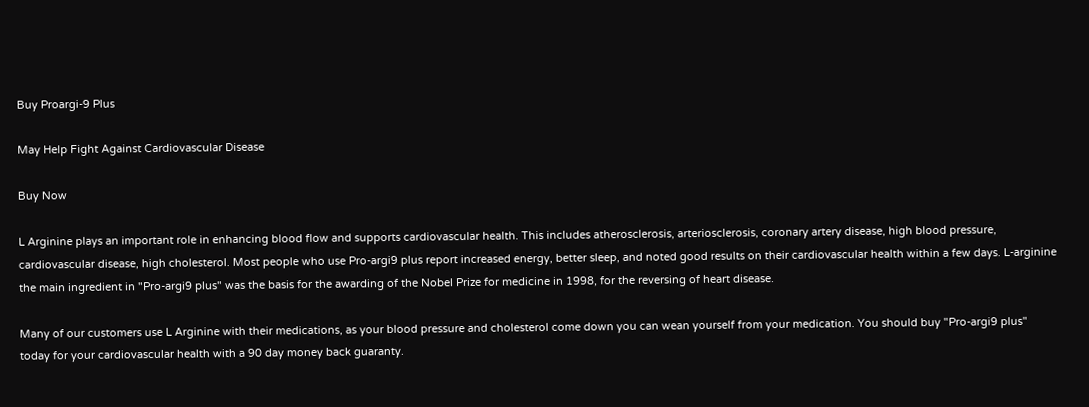Buy Proargi-9 Plus

May Help Fight Against Cardiovascular Disease

Buy Now

L Arginine plays an important role in enhancing blood flow and supports cardiovascular health. This includes atherosclerosis, arteriosclerosis, coronary artery disease, high blood pressure, cardiovascular disease, high cholesterol. Most people who use Pro-argi9 plus report increased energy, better sleep, and noted good results on their cardiovascular health within a few days. L-arginine the main ingredient in "Pro-argi9 plus" was the basis for the awarding of the Nobel Prize for medicine in 1998, for the reversing of heart disease.

Many of our customers use L Arginine with their medications, as your blood pressure and cholesterol come down you can wean yourself from your medication. You should buy "Pro-argi9 plus" today for your cardiovascular health with a 90 day money back guaranty.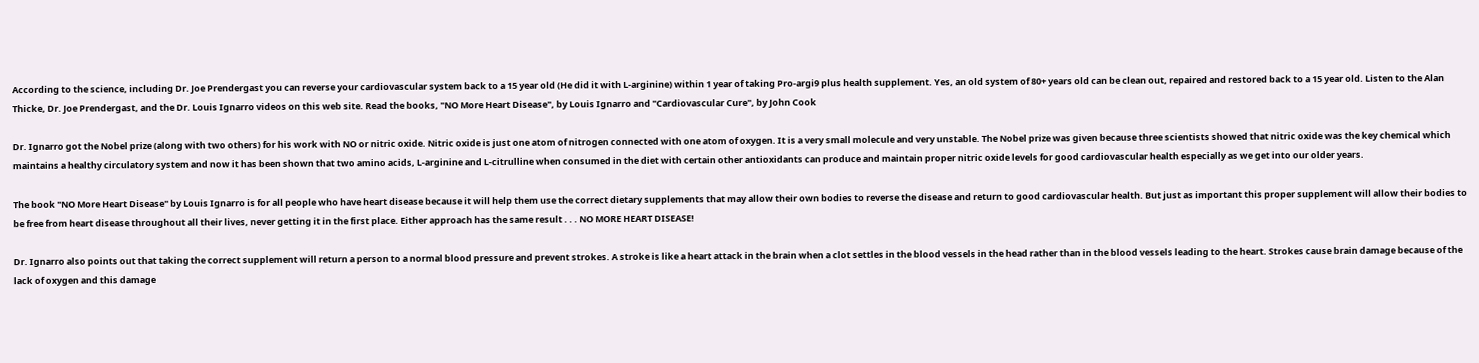According to the science, including Dr. Joe Prendergast you can reverse your cardiovascular system back to a 15 year old (He did it with L-arginine) within 1 year of taking Pro-argi9 plus health supplement. Yes, an old system of 80+ years old can be clean out, repaired and restored back to a 15 year old. Listen to the Alan Thicke, Dr. Joe Prendergast, and the Dr. Louis Ignarro videos on this web site. Read the books, "NO More Heart Disease", by Louis Ignarro and "Cardiovascular Cure", by John Cook

Dr. Ignarro got the Nobel prize (along with two others) for his work with NO or nitric oxide. Nitric oxide is just one atom of nitrogen connected with one atom of oxygen. It is a very small molecule and very unstable. The Nobel prize was given because three scientists showed that nitric oxide was the key chemical which maintains a healthy circulatory system and now it has been shown that two amino acids, L-arginine and L-citrulline when consumed in the diet with certain other antioxidants can produce and maintain proper nitric oxide levels for good cardiovascular health especially as we get into our older years.

The book "NO More Heart Disease" by Louis Ignarro is for all people who have heart disease because it will help them use the correct dietary supplements that may allow their own bodies to reverse the disease and return to good cardiovascular health. But just as important this proper supplement will allow their bodies to be free from heart disease throughout all their lives, never getting it in the first place. Either approach has the same result . . . NO MORE HEART DISEASE!

Dr. Ignarro also points out that taking the correct supplement will return a person to a normal blood pressure and prevent strokes. A stroke is like a heart attack in the brain when a clot settles in the blood vessels in the head rather than in the blood vessels leading to the heart. Strokes cause brain damage because of the lack of oxygen and this damage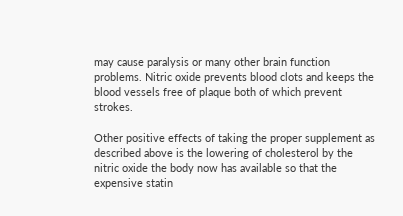may cause paralysis or many other brain function problems. Nitric oxide prevents blood clots and keeps the blood vessels free of plaque both of which prevent strokes.

Other positive effects of taking the proper supplement as described above is the lowering of cholesterol by the nitric oxide the body now has available so that the expensive statin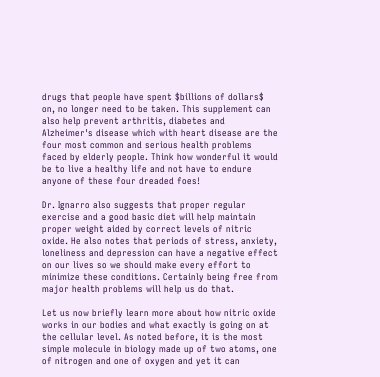drugs that people have spent $billions of dollars$ on, no longer need to be taken. This supplement can also help prevent arthritis, diabetes and Alzheimer's disease which with heart disease are the four most common and serious health problems faced by elderly people. Think how wonderful it would be to live a healthy life and not have to endure anyone of these four dreaded foes!

Dr. Ignarro also suggests that proper regular exercise and a good basic diet will help maintain proper weight aided by correct levels of nitric oxide. He also notes that periods of stress, anxiety, loneliness and depression can have a negative effect on our lives so we should make every effort to minimize these conditions. Certainly being free from major health problems will help us do that.

Let us now briefly learn more about how nitric oxide works in our bodies and what exactly is going on at the cellular level. As noted before, it is the most simple molecule in biology made up of two atoms, one of nitrogen and one of oxygen and yet it can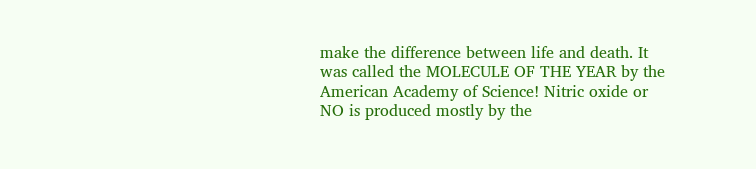make the difference between life and death. It was called the MOLECULE OF THE YEAR by the American Academy of Science! Nitric oxide or NO is produced mostly by the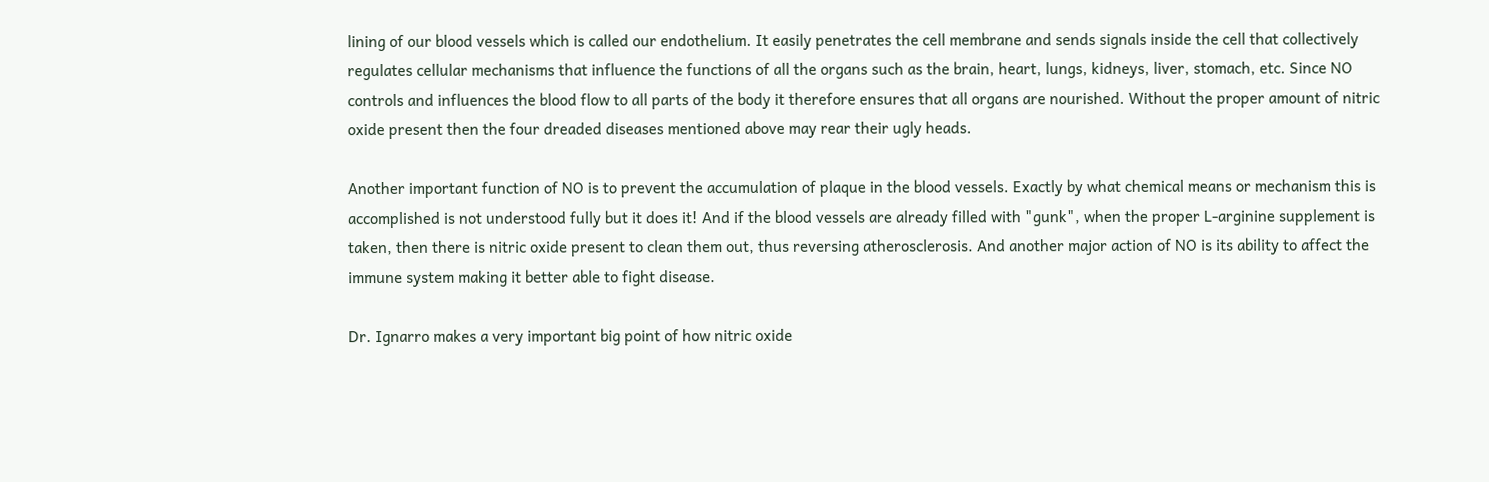lining of our blood vessels which is called our endothelium. It easily penetrates the cell membrane and sends signals inside the cell that collectively regulates cellular mechanisms that influence the functions of all the organs such as the brain, heart, lungs, kidneys, liver, stomach, etc. Since NO controls and influences the blood flow to all parts of the body it therefore ensures that all organs are nourished. Without the proper amount of nitric oxide present then the four dreaded diseases mentioned above may rear their ugly heads.

Another important function of NO is to prevent the accumulation of plaque in the blood vessels. Exactly by what chemical means or mechanism this is accomplished is not understood fully but it does it! And if the blood vessels are already filled with "gunk", when the proper L-arginine supplement is taken, then there is nitric oxide present to clean them out, thus reversing atherosclerosis. And another major action of NO is its ability to affect the immune system making it better able to fight disease.

Dr. Ignarro makes a very important big point of how nitric oxide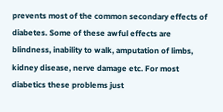prevents most of the common secondary effects of diabetes. Some of these awful effects are blindness, inability to walk, amputation of limbs, kidney disease, nerve damage etc. For most diabetics these problems just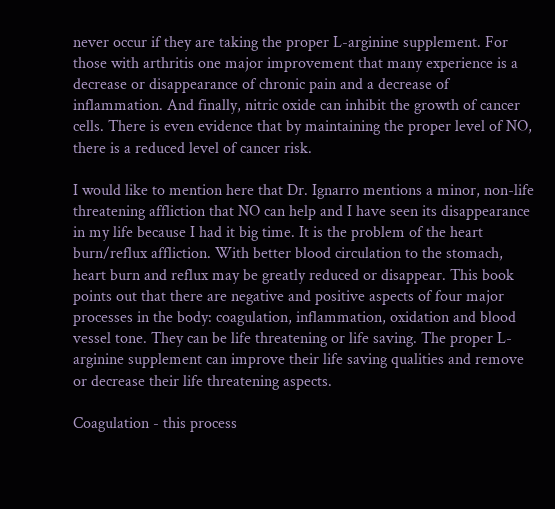never occur if they are taking the proper L-arginine supplement. For those with arthritis one major improvement that many experience is a decrease or disappearance of chronic pain and a decrease of inflammation. And finally, nitric oxide can inhibit the growth of cancer cells. There is even evidence that by maintaining the proper level of NO, there is a reduced level of cancer risk.

I would like to mention here that Dr. Ignarro mentions a minor, non-life threatening affliction that NO can help and I have seen its disappearance in my life because I had it big time. It is the problem of the heart burn/reflux affliction. With better blood circulation to the stomach, heart burn and reflux may be greatly reduced or disappear. This book points out that there are negative and positive aspects of four major processes in the body: coagulation, inflammation, oxidation and blood vessel tone. They can be life threatening or life saving. The proper L-arginine supplement can improve their life saving qualities and remove or decrease their life threatening aspects.

Coagulation - this process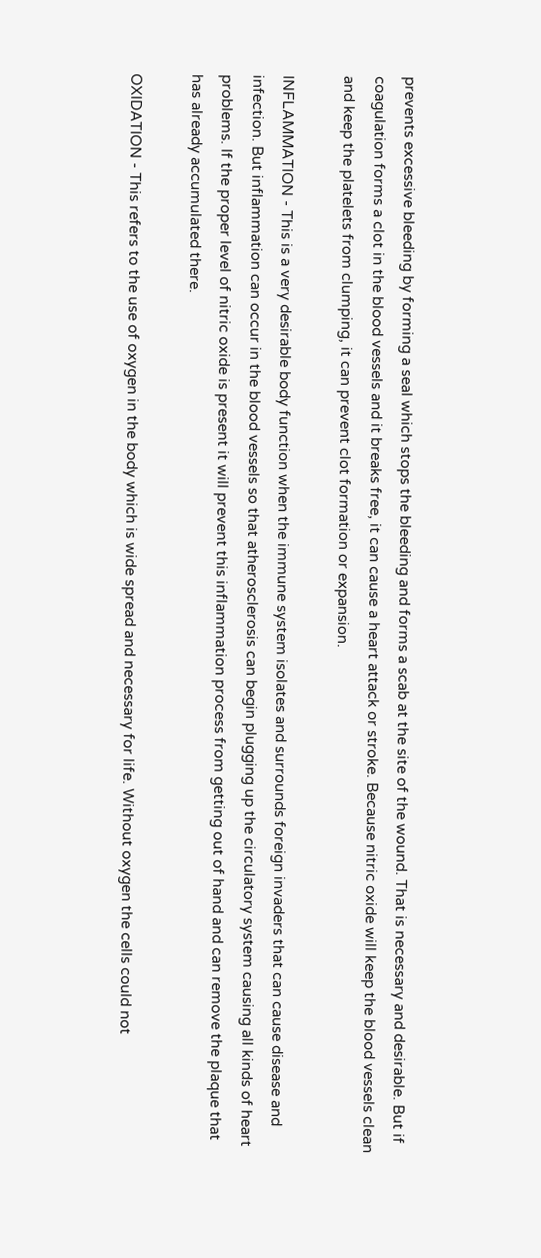prevents excessive bleeding by forming a seal which stops the bleeding and forms a scab at the site of the wound. That is necessary and desirable. But if coagulation forms a clot in the blood vessels and it breaks free, it can cause a heart attack or stroke. Because nitric oxide will keep the blood vessels clean and keep the platelets from clumping, it can prevent clot formation or expansion.

INFLAMMATION - This is a very desirable body function when the immune system isolates and surrounds foreign invaders that can cause disease and infection. But inflammation can occur in the blood vessels so that atherosclerosis can begin plugging up the circulatory system causing all kinds of heart problems. If the proper level of nitric oxide is present it will prevent this inflammation process from getting out of hand and can remove the plaque that has already accumulated there.

OXIDATION - This refers to the use of oxygen in the body which is wide spread and necessary for life. Without oxygen the cells could not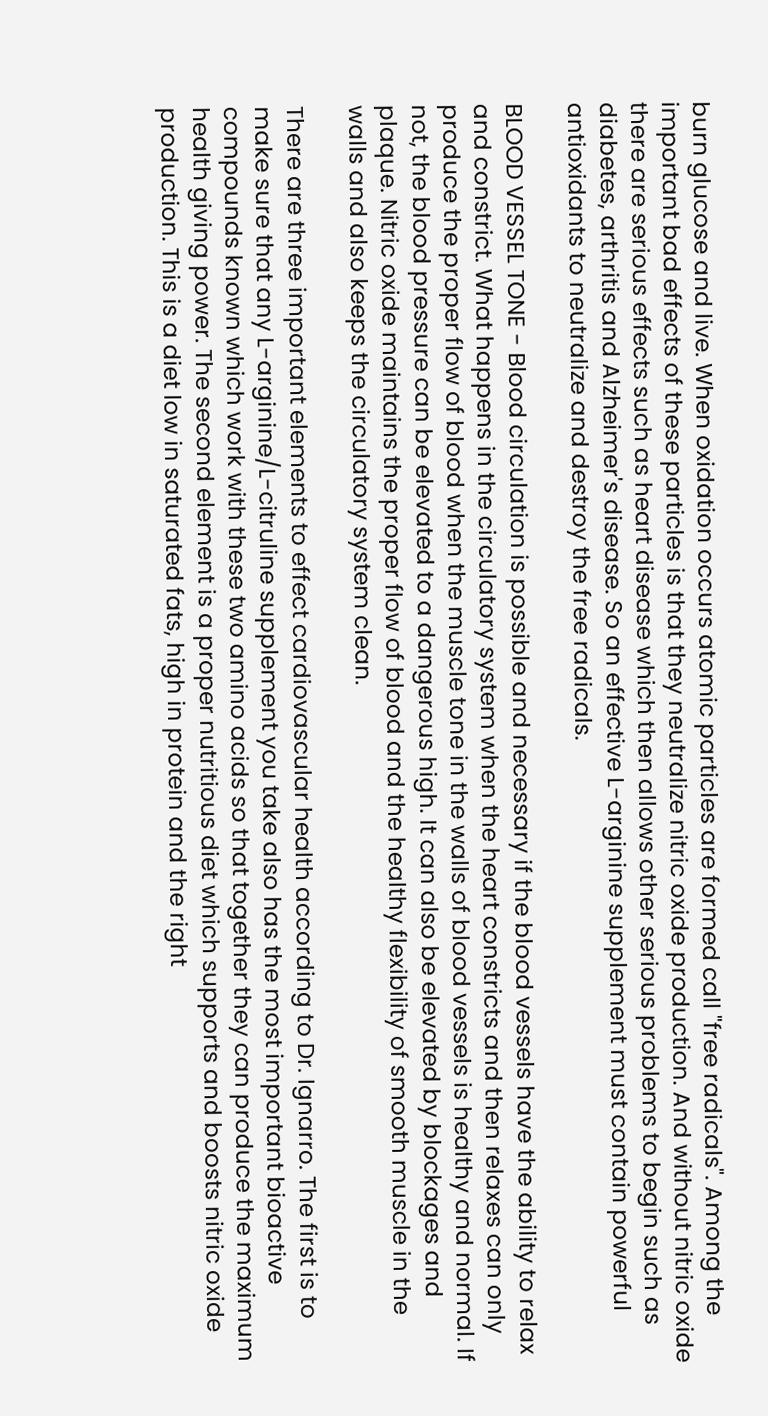burn glucose and live. When oxidation occurs atomic particles are formed call "free radicals". Among the important bad effects of these particles is that they neutralize nitric oxide production. And without nitric oxide there are serious effects such as heart disease which then allows other serious problems to begin such as diabetes, arthritis and Alzheimer's disease. So an effective L-arginine supplement must contain powerful antioxidants to neutralize and destroy the free radicals.

BLOOD VESSEL TONE - Blood circulation is possible and necessary if the blood vessels have the ability to relax and constrict. What happens in the circulatory system when the heart constricts and then relaxes can only produce the proper flow of blood when the muscle tone in the walls of blood vessels is healthy and normal. If not, the blood pressure can be elevated to a dangerous high. It can also be elevated by blockages and plaque. Nitric oxide maintains the proper flow of blood and the healthy flexibility of smooth muscle in the walls and also keeps the circulatory system clean.

There are three important elements to effect cardiovascular health according to Dr. Ignarro. The first is to make sure that any L-arginine/L-citruline supplement you take also has the most important bioactive compounds known which work with these two amino acids so that together they can produce the maximum health giving power. The second element is a proper nutritious diet which supports and boosts nitric oxide production. This is a diet low in saturated fats, high in protein and the right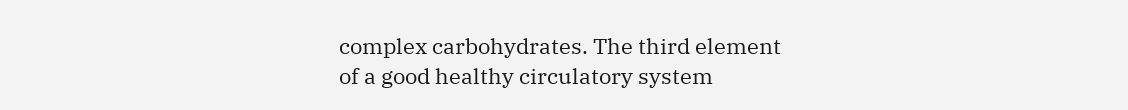complex carbohydrates. The third element of a good healthy circulatory system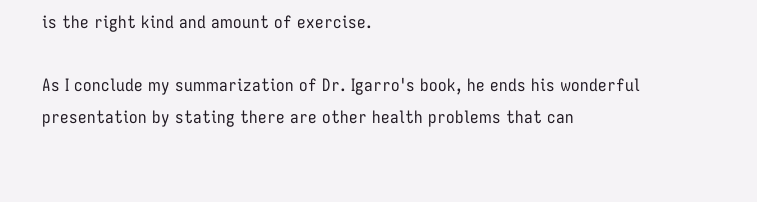is the right kind and amount of exercise.

As I conclude my summarization of Dr. Igarro's book, he ends his wonderful presentation by stating there are other health problems that can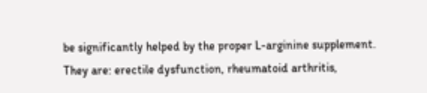be significantly helped by the proper L-arginine supplement. They are: erectile dysfunction, rheumatoid arthritis,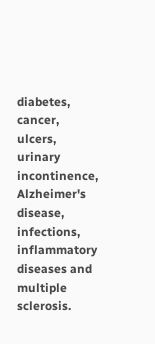diabetes, cancer, ulcers, urinary incontinence, Alzheimer's disease, infections, inflammatory diseases and multiple sclerosis.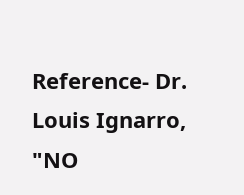Reference- Dr. Louis Ignarro, "NO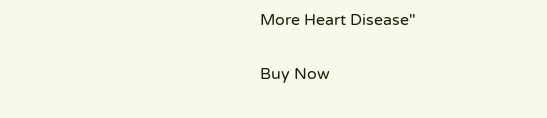More Heart Disease"

Buy Now